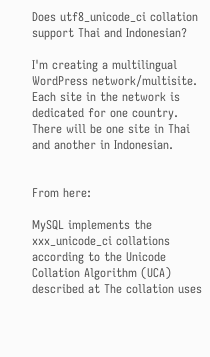Does utf8_unicode_ci collation support Thai and Indonesian?

I'm creating a multilingual WordPress network/multisite. Each site in the network is dedicated for one country. There will be one site in Thai and another in Indonesian.


From here:

MySQL implements the xxx_unicode_ci collations according to the Unicode Collation Algorithm (UCA) described at The collation uses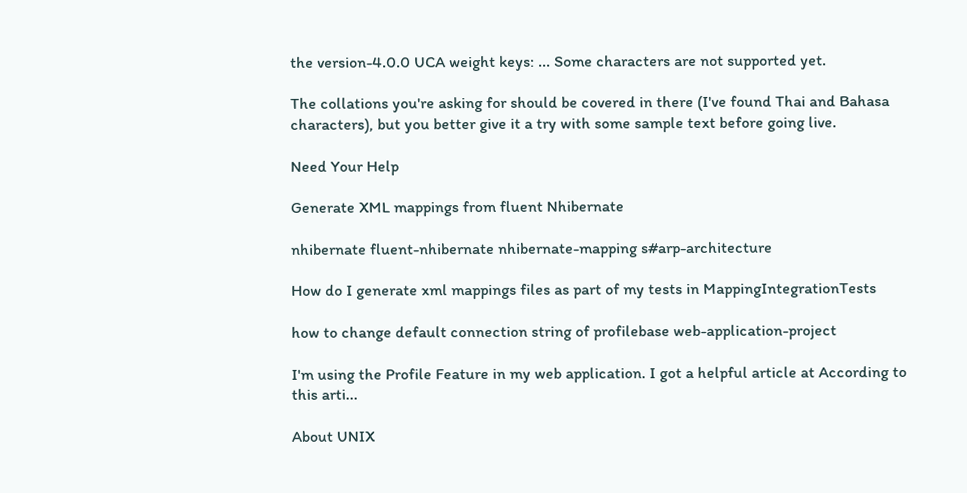the version-4.0.0 UCA weight keys: ... Some characters are not supported yet.

The collations you're asking for should be covered in there (I've found Thai and Bahasa characters), but you better give it a try with some sample text before going live.

Need Your Help

Generate XML mappings from fluent Nhibernate

nhibernate fluent-nhibernate nhibernate-mapping s#arp-architecture

How do I generate xml mappings files as part of my tests in MappingIntegrationTests

how to change default connection string of profilebase web-application-project

I'm using the Profile Feature in my web application. I got a helpful article at According to this arti...

About UNIX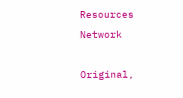Resources Network

Original,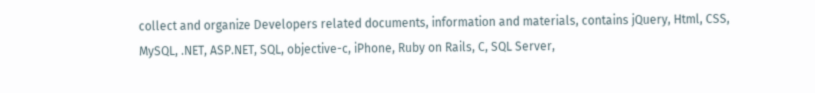collect and organize Developers related documents, information and materials, contains jQuery, Html, CSS, MySQL, .NET, ASP.NET, SQL, objective-c, iPhone, Ruby on Rails, C, SQL Server,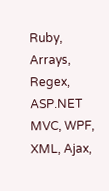Ruby, Arrays, Regex, ASP.NET MVC, WPF, XML, Ajax,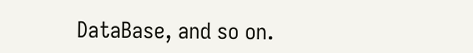DataBase, and so on.